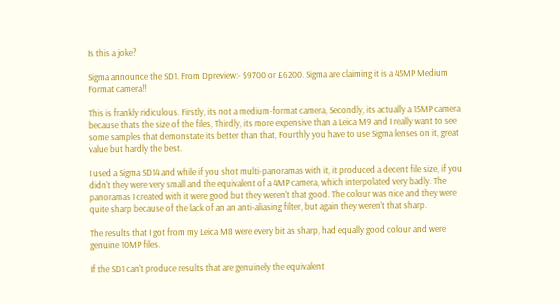Is this a joke?

Sigma announce the SD1. From Dpreview:- $9700 or £6200. Sigma are claiming it is a 45MP Medium Format camera!!

This is frankly ridiculous. Firstly, its not a medium-format camera, Secondly, its actually a 15MP camera because thats the size of the files, Thirdly, its more expensive than a Leica M9 and I really want to see some samples that demonstate its better than that, Fourthly you have to use Sigma lenses on it, great value but hardly the best.

I used a Sigma SD14 and while if you shot multi-panoramas with it, it produced a decent file size, if you didn't they were very small and the equivalent of a 4MP camera, which interpolated very badly. The panoramas I created with it were good but they weren't that good. The colour was nice and they were quite sharp because of the lack of an an anti-aliasing filter, but again they weren't that sharp.

The results that I got from my Leica M8 were every bit as sharp, had equally good colour and were genuine 10MP files.

If the SD1 can't produce results that are genuinely the equivalent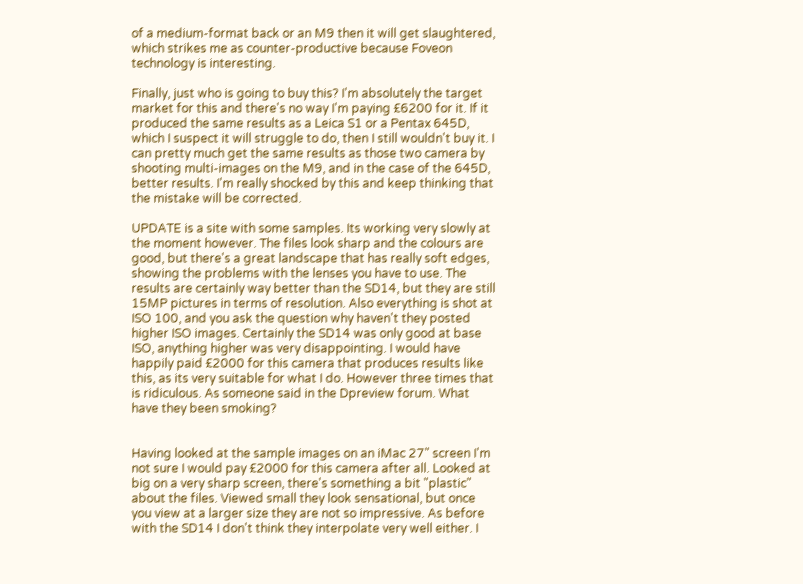of a medium-format back or an M9 then it will get slaughtered, which strikes me as counter-productive because Foveon technology is interesting.

Finally, just who is going to buy this? I'm absolutely the target market for this and there's no way I'm paying £6200 for it. If it produced the same results as a Leica S1 or a Pentax 645D, which I suspect it will struggle to do, then I still wouldn't buy it. I can pretty much get the same results as those two camera by shooting multi-images on the M9, and in the case of the 645D, better results. I'm really shocked by this and keep thinking that the mistake will be corrected.

UPDATE is a site with some samples. Its working very slowly at the moment however. The files look sharp and the colours are good, but there's a great landscape that has really soft edges, showing the problems with the lenses you have to use. The results are certainly way better than the SD14, but they are still 15MP pictures in terms of resolution. Also everything is shot at ISO 100, and you ask the question why haven't they posted higher ISO images. Certainly the SD14 was only good at base ISO, anything higher was very disappointing. I would have happily paid £2000 for this camera that produces results like this, as its very suitable for what I do. However three times that is ridiculous. As someone said in the Dpreview forum. What have they been smoking?


Having looked at the sample images on an iMac 27" screen I'm not sure I would pay £2000 for this camera after all. Looked at big on a very sharp screen, there's something a bit "plastic" about the files. Viewed small they look sensational, but once you view at a larger size they are not so impressive. As before with the SD14 I don't think they interpolate very well either. I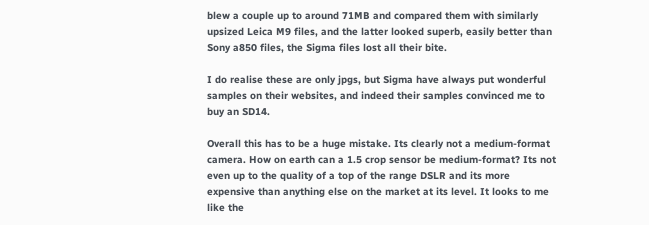blew a couple up to around 71MB and compared them with similarly upsized Leica M9 files, and the latter looked superb, easily better than Sony a850 files, the Sigma files lost all their bite.

I do realise these are only jpgs, but Sigma have always put wonderful samples on their websites, and indeed their samples convinced me to buy an SD14.

Overall this has to be a huge mistake. Its clearly not a medium-format camera. How on earth can a 1.5 crop sensor be medium-format? Its not even up to the quality of a top of the range DSLR and its more expensive than anything else on the market at its level. It looks to me like the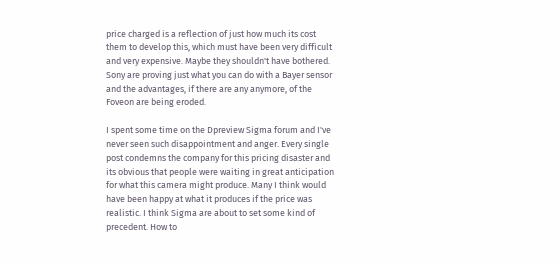price charged is a reflection of just how much its cost them to develop this, which must have been very difficult and very expensive. Maybe they shouldn't have bothered. Sony are proving just what you can do with a Bayer sensor and the advantages, if there are any anymore, of the Foveon are being eroded.

I spent some time on the Dpreview Sigma forum and I've never seen such disappointment and anger. Every single post condemns the company for this pricing disaster and its obvious that people were waiting in great anticipation for what this camera might produce. Many I think would have been happy at what it produces if the price was realistic. I think Sigma are about to set some kind of precedent. How to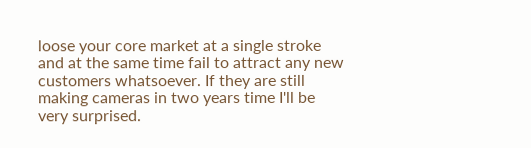loose your core market at a single stroke and at the same time fail to attract any new customers whatsoever. If they are still making cameras in two years time I'll be very surprised.